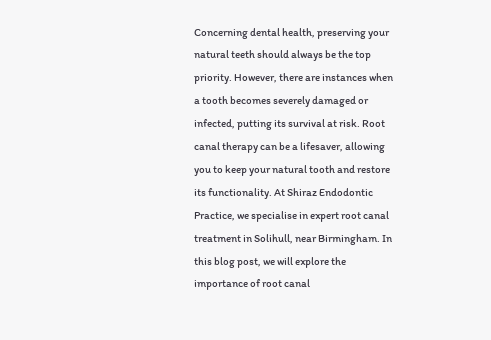Concerning dental health, preserving your natural teeth should always be the top priority. However, there are instances when a tooth becomes severely damaged or infected, putting its survival at risk. Root canal therapy can be a lifesaver, allowing you to keep your natural tooth and restore its functionality. At Shiraz Endodontic Practice, we specialise in expert root canal treatment in Solihull, near Birmingham. In this blog post, we will explore the importance of root canal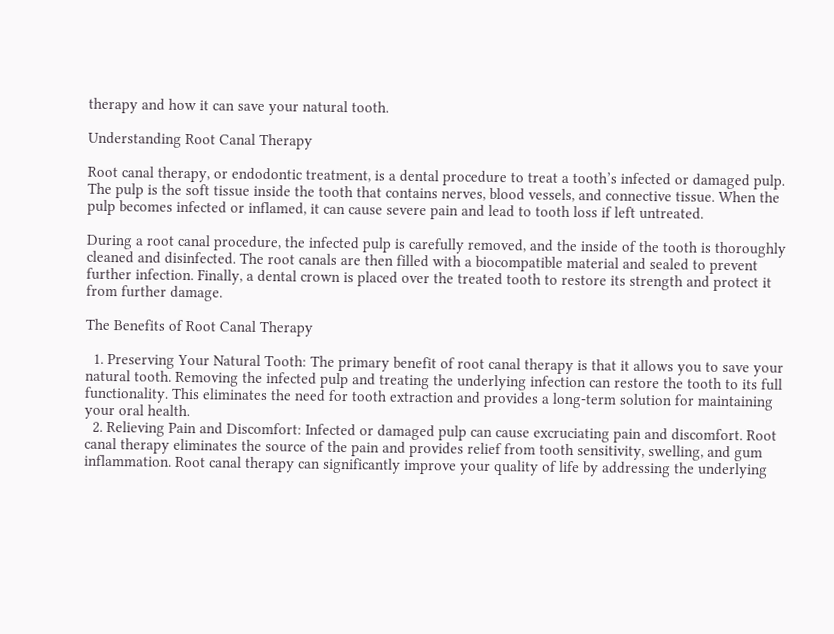therapy and how it can save your natural tooth.

Understanding Root Canal Therapy

Root canal therapy, or endodontic treatment, is a dental procedure to treat a tooth’s infected or damaged pulp. The pulp is the soft tissue inside the tooth that contains nerves, blood vessels, and connective tissue. When the pulp becomes infected or inflamed, it can cause severe pain and lead to tooth loss if left untreated.

During a root canal procedure, the infected pulp is carefully removed, and the inside of the tooth is thoroughly cleaned and disinfected. The root canals are then filled with a biocompatible material and sealed to prevent further infection. Finally, a dental crown is placed over the treated tooth to restore its strength and protect it from further damage.

The Benefits of Root Canal Therapy

  1. Preserving Your Natural Tooth: The primary benefit of root canal therapy is that it allows you to save your natural tooth. Removing the infected pulp and treating the underlying infection can restore the tooth to its full functionality. This eliminates the need for tooth extraction and provides a long-term solution for maintaining your oral health.
  2. Relieving Pain and Discomfort: Infected or damaged pulp can cause excruciating pain and discomfort. Root canal therapy eliminates the source of the pain and provides relief from tooth sensitivity, swelling, and gum inflammation. Root canal therapy can significantly improve your quality of life by addressing the underlying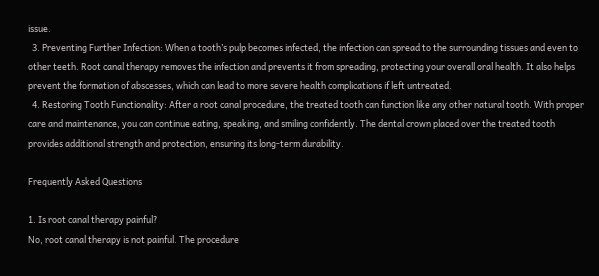issue.
  3. Preventing Further Infection: When a tooth’s pulp becomes infected, the infection can spread to the surrounding tissues and even to other teeth. Root canal therapy removes the infection and prevents it from spreading, protecting your overall oral health. It also helps prevent the formation of abscesses, which can lead to more severe health complications if left untreated.
  4. Restoring Tooth Functionality: After a root canal procedure, the treated tooth can function like any other natural tooth. With proper care and maintenance, you can continue eating, speaking, and smiling confidently. The dental crown placed over the treated tooth provides additional strength and protection, ensuring its long-term durability.

Frequently Asked Questions

1. Is root canal therapy painful?
No, root canal therapy is not painful. The procedure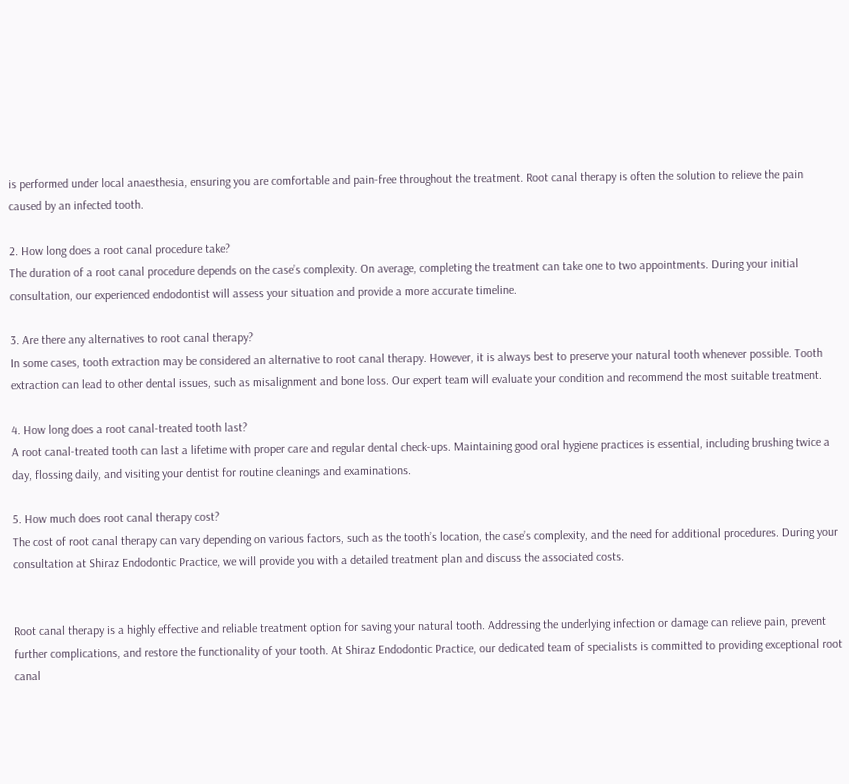is performed under local anaesthesia, ensuring you are comfortable and pain-free throughout the treatment. Root canal therapy is often the solution to relieve the pain caused by an infected tooth.

2. How long does a root canal procedure take?
The duration of a root canal procedure depends on the case’s complexity. On average, completing the treatment can take one to two appointments. During your initial consultation, our experienced endodontist will assess your situation and provide a more accurate timeline.

3. Are there any alternatives to root canal therapy?
In some cases, tooth extraction may be considered an alternative to root canal therapy. However, it is always best to preserve your natural tooth whenever possible. Tooth extraction can lead to other dental issues, such as misalignment and bone loss. Our expert team will evaluate your condition and recommend the most suitable treatment.

4. How long does a root canal-treated tooth last?
A root canal-treated tooth can last a lifetime with proper care and regular dental check-ups. Maintaining good oral hygiene practices is essential, including brushing twice a day, flossing daily, and visiting your dentist for routine cleanings and examinations.

5. How much does root canal therapy cost?
The cost of root canal therapy can vary depending on various factors, such as the tooth’s location, the case’s complexity, and the need for additional procedures. During your consultation at Shiraz Endodontic Practice, we will provide you with a detailed treatment plan and discuss the associated costs.


Root canal therapy is a highly effective and reliable treatment option for saving your natural tooth. Addressing the underlying infection or damage can relieve pain, prevent further complications, and restore the functionality of your tooth. At Shiraz Endodontic Practice, our dedicated team of specialists is committed to providing exceptional root canal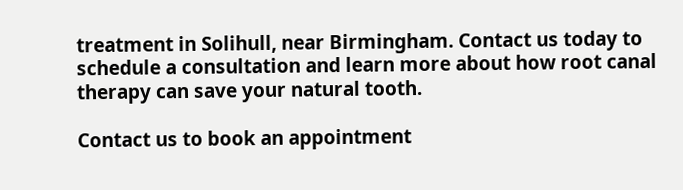treatment in Solihull, near Birmingham. Contact us today to schedule a consultation and learn more about how root canal therapy can save your natural tooth.

Contact us to book an appointment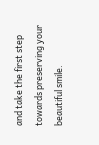and take the first step towards preserving your beautiful smile.